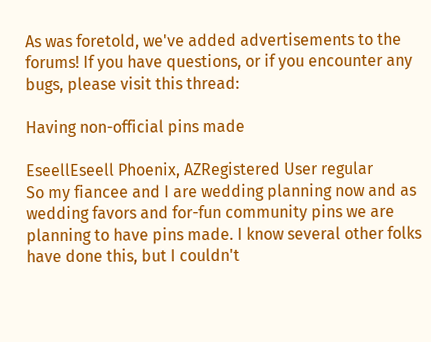As was foretold, we've added advertisements to the forums! If you have questions, or if you encounter any bugs, please visit this thread:

Having non-official pins made

EseellEseell Phoenix, AZRegistered User regular
So my fiancee and I are wedding planning now and as wedding favors and for-fun community pins we are planning to have pins made. I know several other folks have done this, but I couldn't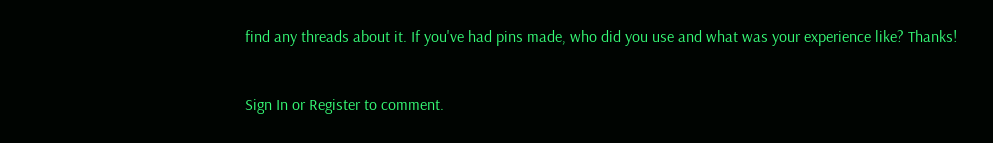find any threads about it. If you've had pins made, who did you use and what was your experience like? Thanks!


Sign In or Register to comment.